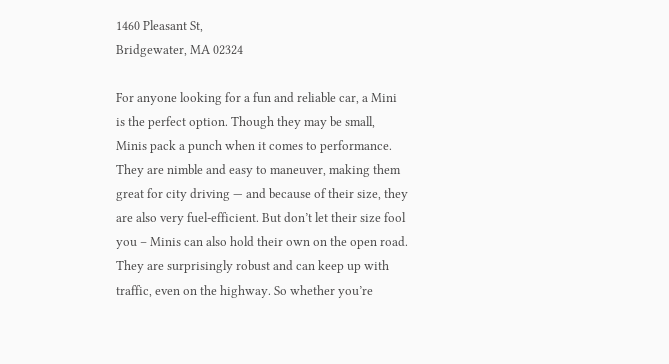1460 Pleasant St,
Bridgewater, MA 02324

For anyone looking for a fun and reliable car, a Mini is the perfect option. Though they may be small, Minis pack a punch when it comes to performance. They are nimble and easy to maneuver, making them great for city driving — and because of their size, they are also very fuel-efficient. But don’t let their size fool you – Minis can also hold their own on the open road. They are surprisingly robust and can keep up with traffic, even on the highway. So whether you’re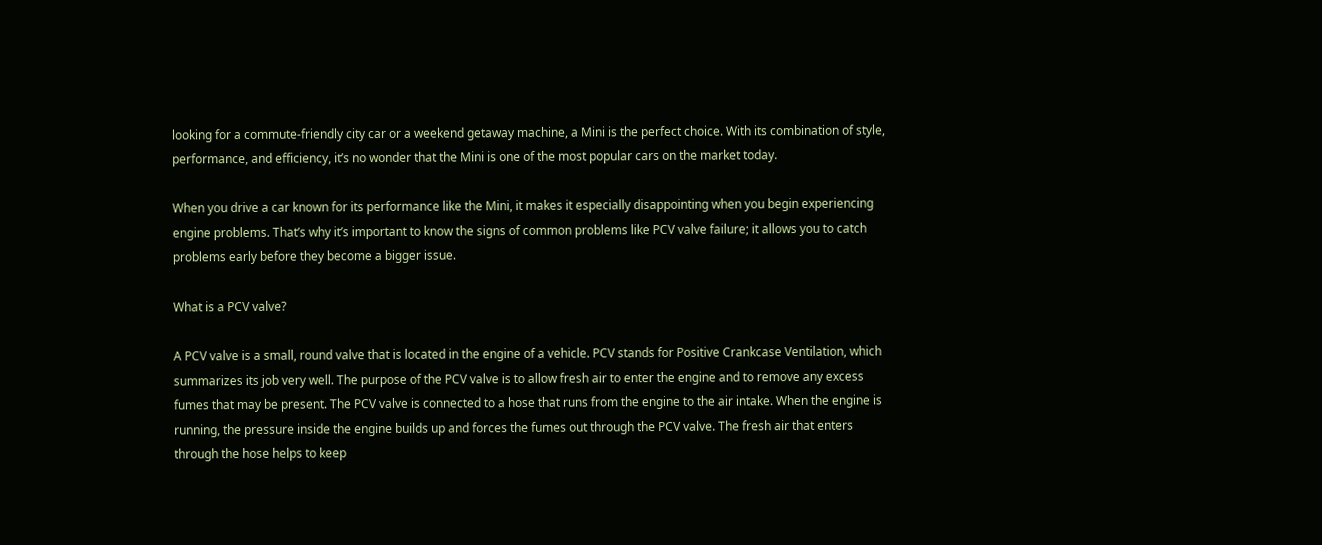looking for a commute-friendly city car or a weekend getaway machine, a Mini is the perfect choice. With its combination of style, performance, and efficiency, it’s no wonder that the Mini is one of the most popular cars on the market today.

When you drive a car known for its performance like the Mini, it makes it especially disappointing when you begin experiencing engine problems. That’s why it’s important to know the signs of common problems like PCV valve failure; it allows you to catch problems early before they become a bigger issue.

What is a PCV valve?

A PCV valve is a small, round valve that is located in the engine of a vehicle. PCV stands for Positive Crankcase Ventilation, which summarizes its job very well. The purpose of the PCV valve is to allow fresh air to enter the engine and to remove any excess fumes that may be present. The PCV valve is connected to a hose that runs from the engine to the air intake. When the engine is running, the pressure inside the engine builds up and forces the fumes out through the PCV valve. The fresh air that enters through the hose helps to keep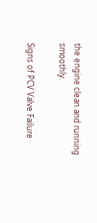the engine clean and running smoothly.

Signs of PCV Valve Failure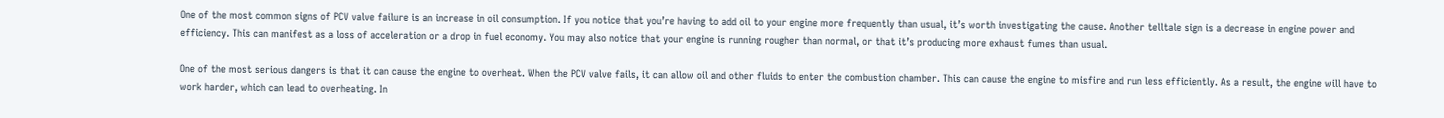One of the most common signs of PCV valve failure is an increase in oil consumption. If you notice that you’re having to add oil to your engine more frequently than usual, it’s worth investigating the cause. Another telltale sign is a decrease in engine power and efficiency. This can manifest as a loss of acceleration or a drop in fuel economy. You may also notice that your engine is running rougher than normal, or that it’s producing more exhaust fumes than usual.

One of the most serious dangers is that it can cause the engine to overheat. When the PCV valve fails, it can allow oil and other fluids to enter the combustion chamber. This can cause the engine to misfire and run less efficiently. As a result, the engine will have to work harder, which can lead to overheating. In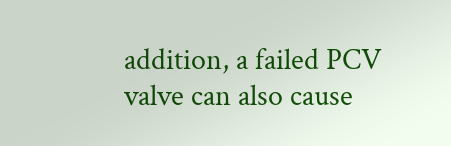addition, a failed PCV valve can also cause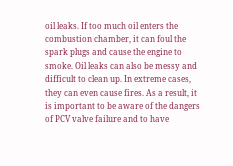oil leaks. If too much oil enters the combustion chamber, it can foul the spark plugs and cause the engine to smoke. Oil leaks can also be messy and difficult to clean up. In extreme cases, they can even cause fires. As a result, it is important to be aware of the dangers of PCV valve failure and to have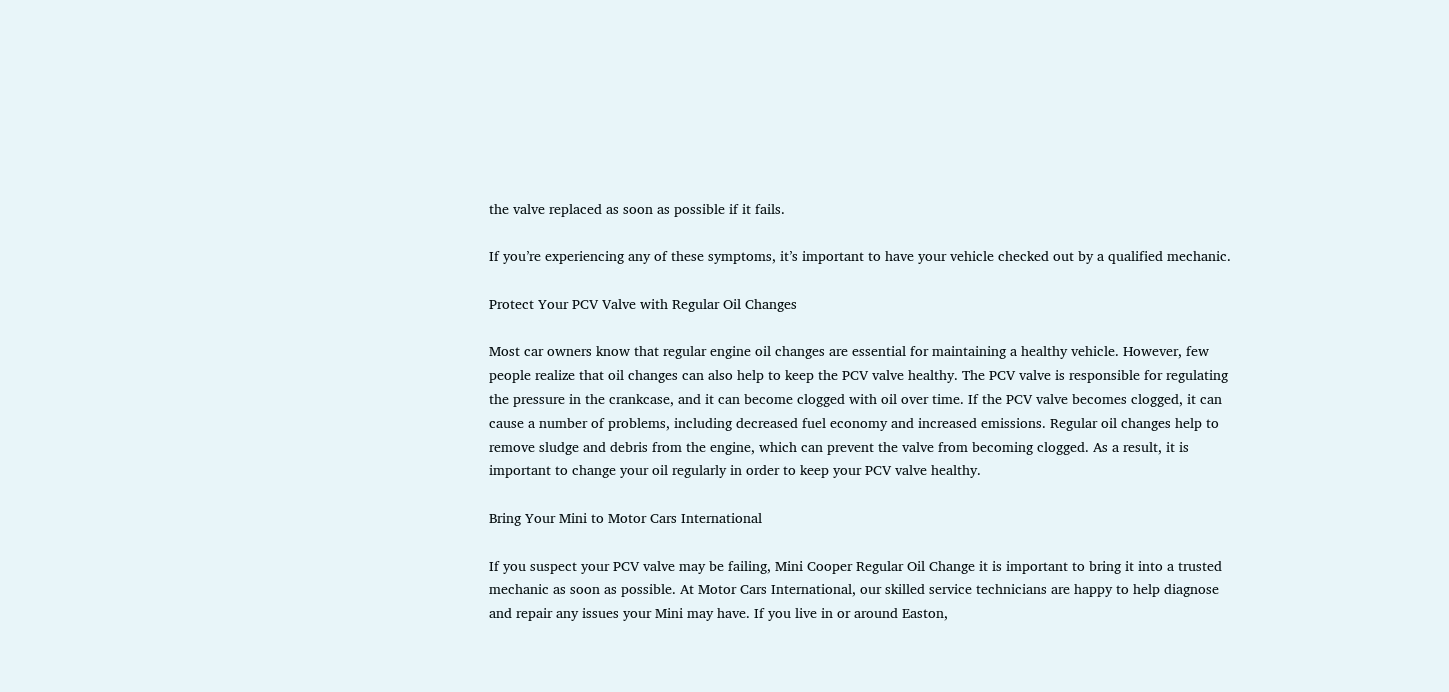the valve replaced as soon as possible if it fails.

If you’re experiencing any of these symptoms, it’s important to have your vehicle checked out by a qualified mechanic.

Protect Your PCV Valve with Regular Oil Changes

Most car owners know that regular engine oil changes are essential for maintaining a healthy vehicle. However, few people realize that oil changes can also help to keep the PCV valve healthy. The PCV valve is responsible for regulating the pressure in the crankcase, and it can become clogged with oil over time. If the PCV valve becomes clogged, it can cause a number of problems, including decreased fuel economy and increased emissions. Regular oil changes help to remove sludge and debris from the engine, which can prevent the valve from becoming clogged. As a result, it is important to change your oil regularly in order to keep your PCV valve healthy.

Bring Your Mini to Motor Cars International

If you suspect your PCV valve may be failing, Mini Cooper Regular Oil Change it is important to bring it into a trusted mechanic as soon as possible. At Motor Cars International, our skilled service technicians are happy to help diagnose and repair any issues your Mini may have. If you live in or around Easton,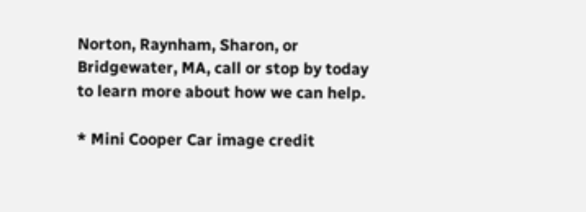Norton, Raynham, Sharon, or Bridgewater, MA, call or stop by today to learn more about how we can help.

* Mini Cooper Car image credit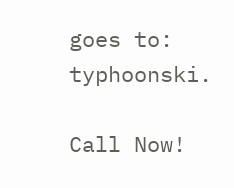goes to: typhoonski.

Call Now!